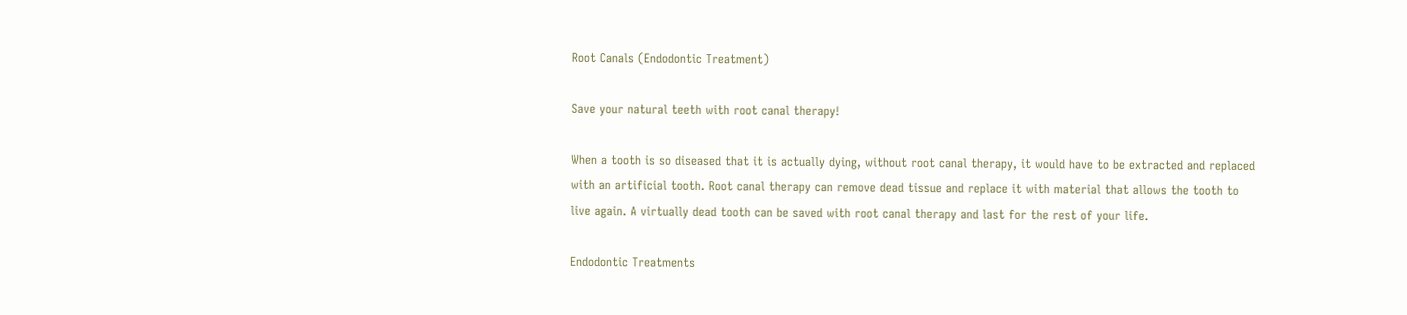Root Canals (Endodontic Treatment)

Save your natural teeth with root canal therapy!

When a tooth is so diseased that it is actually dying, without root canal therapy, it would have to be extracted and replaced with an artificial tooth. Root canal therapy can remove dead tissue and replace it with material that allows the tooth to live again. A virtually dead tooth can be saved with root canal therapy and last for the rest of your life.

Endodontic Treatments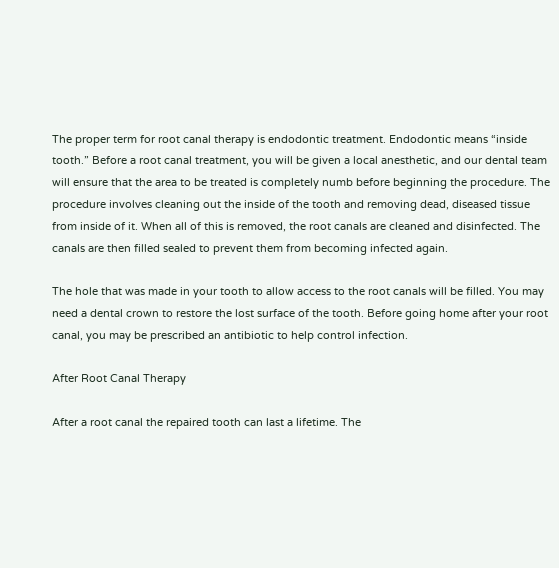The proper term for root canal therapy is endodontic treatment. Endodontic means “inside tooth.” Before a root canal treatment, you will be given a local anesthetic, and our dental team will ensure that the area to be treated is completely numb before beginning the procedure. The procedure involves cleaning out the inside of the tooth and removing dead, diseased tissue from inside of it. When all of this is removed, the root canals are cleaned and disinfected. The canals are then filled sealed to prevent them from becoming infected again.

The hole that was made in your tooth to allow access to the root canals will be filled. You may need a dental crown to restore the lost surface of the tooth. Before going home after your root canal, you may be prescribed an antibiotic to help control infection.

After Root Canal Therapy

After a root canal the repaired tooth can last a lifetime. The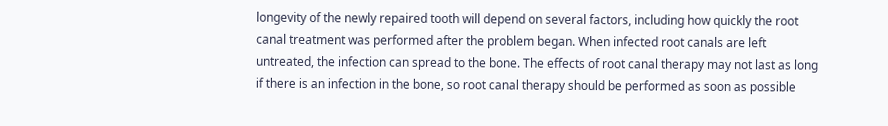longevity of the newly repaired tooth will depend on several factors, including how quickly the root canal treatment was performed after the problem began. When infected root canals are left untreated, the infection can spread to the bone. The effects of root canal therapy may not last as long if there is an infection in the bone, so root canal therapy should be performed as soon as possible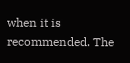when it is recommended. The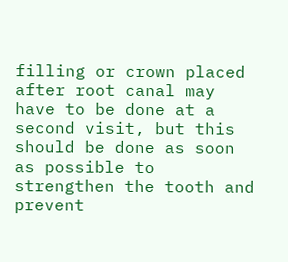filling or crown placed after root canal may have to be done at a second visit, but this should be done as soon as possible to strengthen the tooth and prevent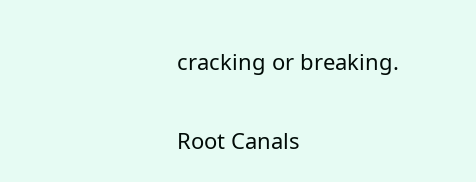cracking or breaking.

Root Canals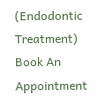(Endodontic Treatment)
Book An Appointment